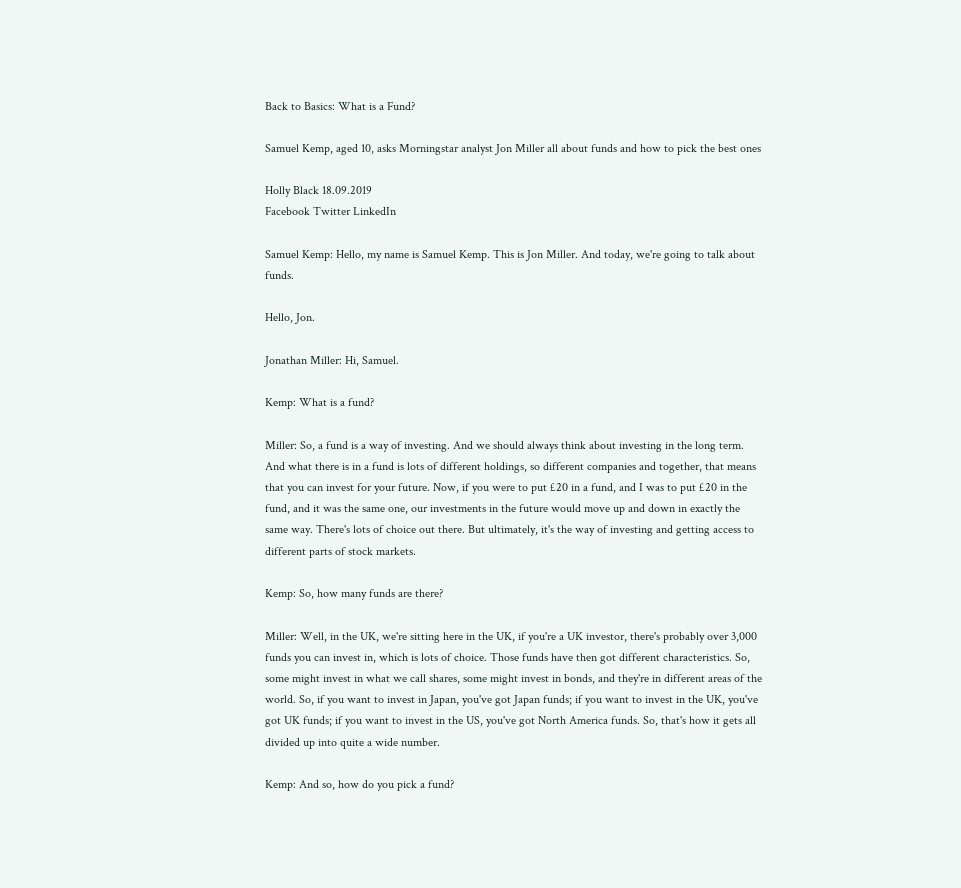Back to Basics: What is a Fund?

Samuel Kemp, aged 10, asks Morningstar analyst Jon Miller all about funds and how to pick the best ones

Holly Black 18.09.2019
Facebook Twitter LinkedIn

Samuel Kemp: Hello, my name is Samuel Kemp. This is Jon Miller. And today, we're going to talk about funds.

Hello, Jon.

Jonathan Miller: Hi, Samuel.

Kemp: What is a fund?

Miller: So, a fund is a way of investing. And we should always think about investing in the long term. And what there is in a fund is lots of different holdings, so different companies and together, that means that you can invest for your future. Now, if you were to put £20 in a fund, and I was to put £20 in the fund, and it was the same one, our investments in the future would move up and down in exactly the same way. There's lots of choice out there. But ultimately, it's the way of investing and getting access to different parts of stock markets.

Kemp: So, how many funds are there?

Miller: Well, in the UK, we're sitting here in the UK, if you're a UK investor, there's probably over 3,000 funds you can invest in, which is lots of choice. Those funds have then got different characteristics. So, some might invest in what we call shares, some might invest in bonds, and they're in different areas of the world. So, if you want to invest in Japan, you've got Japan funds; if you want to invest in the UK, you've got UK funds; if you want to invest in the US, you've got North America funds. So, that's how it gets all divided up into quite a wide number.

Kemp: And so, how do you pick a fund?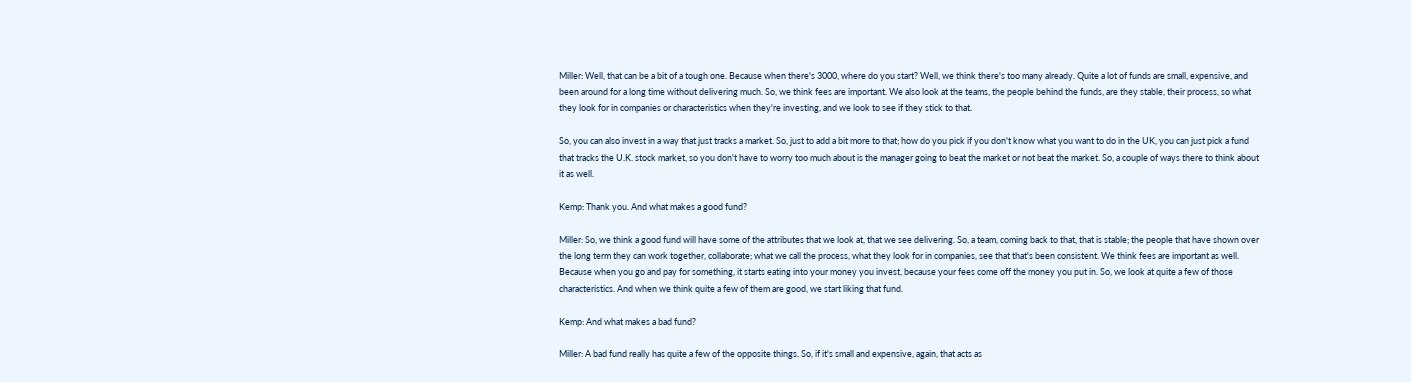Miller: Well, that can be a bit of a tough one. Because when there's 3000, where do you start? Well, we think there's too many already. Quite a lot of funds are small, expensive, and been around for a long time without delivering much. So, we think fees are important. We also look at the teams, the people behind the funds, are they stable, their process, so what they look for in companies or characteristics when they're investing, and we look to see if they stick to that.

So, you can also invest in a way that just tracks a market. So, just to add a bit more to that; how do you pick if you don't know what you want to do in the UK, you can just pick a fund that tracks the U.K. stock market, so you don't have to worry too much about is the manager going to beat the market or not beat the market. So, a couple of ways there to think about it as well.

Kemp: Thank you. And what makes a good fund?

Miller: So, we think a good fund will have some of the attributes that we look at, that we see delivering. So, a team, coming back to that, that is stable; the people that have shown over the long term they can work together, collaborate; what we call the process, what they look for in companies, see that that's been consistent. We think fees are important as well. Because when you go and pay for something, it starts eating into your money you invest, because your fees come off the money you put in. So, we look at quite a few of those characteristics. And when we think quite a few of them are good, we start liking that fund.

Kemp: And what makes a bad fund?

Miller: A bad fund really has quite a few of the opposite things. So, if it's small and expensive, again, that acts as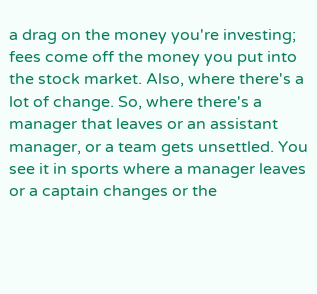a drag on the money you're investing; fees come off the money you put into the stock market. Also, where there's a lot of change. So, where there's a manager that leaves or an assistant manager, or a team gets unsettled. You see it in sports where a manager leaves or a captain changes or the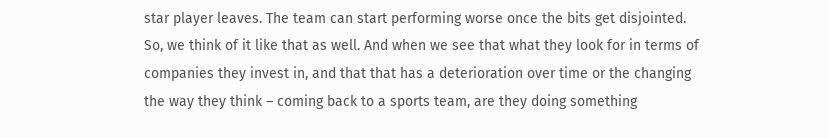star player leaves. The team can start performing worse once the bits get disjointed. So, we think of it like that as well. And when we see that what they look for in terms of companies they invest in, and that that has a deterioration over time or the changing the way they think – coming back to a sports team, are they doing something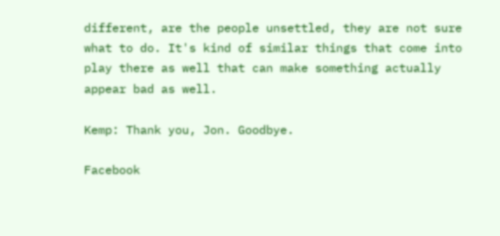different, are the people unsettled, they are not sure what to do. It's kind of similar things that come into play there as well that can make something actually appear bad as well.

Kemp: Thank you, Jon. Goodbye.

Facebook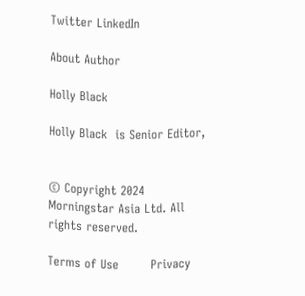Twitter LinkedIn

About Author

Holly Black

Holly Black  is Senior Editor,


© Copyright 2024 Morningstar Asia Ltd. All rights reserved.

Terms of Use        Privacy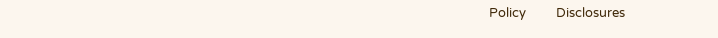Policy          Disclosures